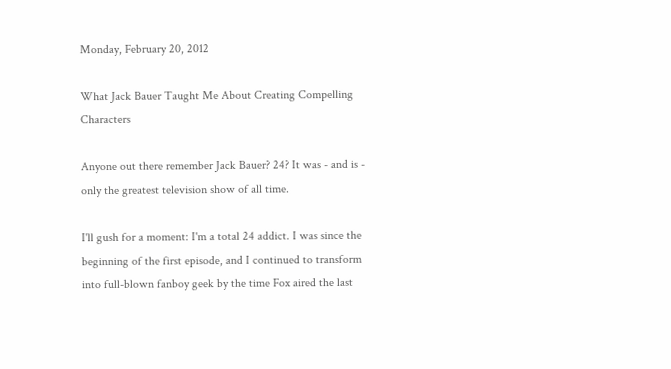Monday, February 20, 2012

What Jack Bauer Taught Me About Creating Compelling Characters

Anyone out there remember Jack Bauer? 24? It was - and is - only the greatest television show of all time.

I'll gush for a moment: I'm a total 24 addict. I was since the beginning of the first episode, and I continued to transform into full-blown fanboy geek by the time Fox aired the last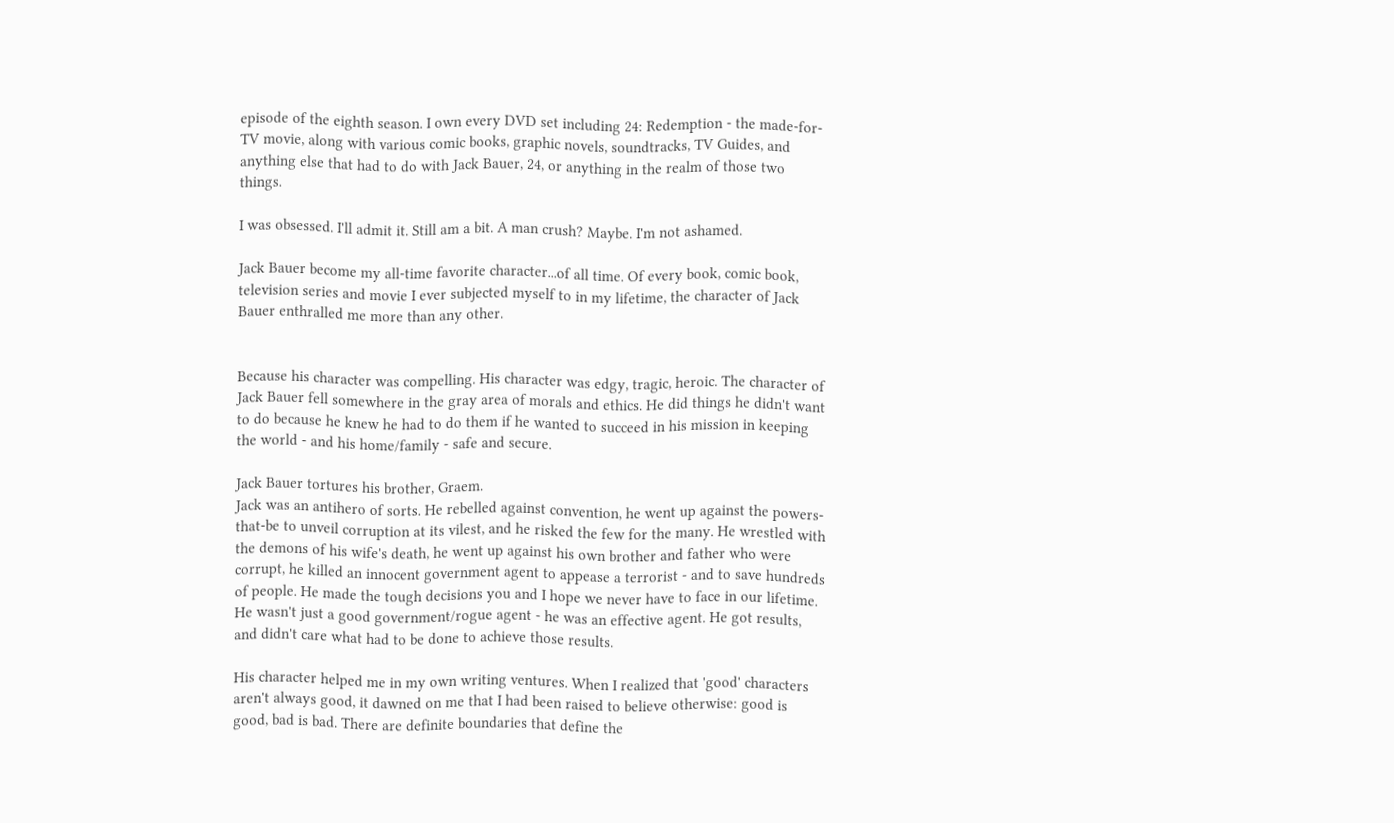episode of the eighth season. I own every DVD set including 24: Redemption - the made-for-TV movie, along with various comic books, graphic novels, soundtracks, TV Guides, and anything else that had to do with Jack Bauer, 24, or anything in the realm of those two things.

I was obsessed. I'll admit it. Still am a bit. A man crush? Maybe. I'm not ashamed.

Jack Bauer become my all-time favorite character...of all time. Of every book, comic book, television series and movie I ever subjected myself to in my lifetime, the character of Jack Bauer enthralled me more than any other.


Because his character was compelling. His character was edgy, tragic, heroic. The character of Jack Bauer fell somewhere in the gray area of morals and ethics. He did things he didn't want to do because he knew he had to do them if he wanted to succeed in his mission in keeping the world - and his home/family - safe and secure.

Jack Bauer tortures his brother, Graem.
Jack was an antihero of sorts. He rebelled against convention, he went up against the powers-that-be to unveil corruption at its vilest, and he risked the few for the many. He wrestled with the demons of his wife's death, he went up against his own brother and father who were corrupt, he killed an innocent government agent to appease a terrorist - and to save hundreds of people. He made the tough decisions you and I hope we never have to face in our lifetime. He wasn't just a good government/rogue agent - he was an effective agent. He got results, and didn't care what had to be done to achieve those results.

His character helped me in my own writing ventures. When I realized that 'good' characters aren't always good, it dawned on me that I had been raised to believe otherwise: good is good, bad is bad. There are definite boundaries that define the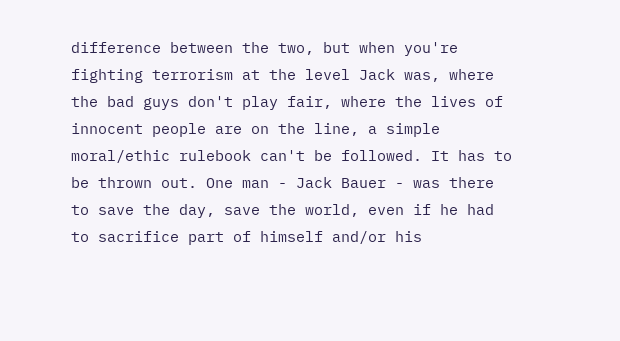difference between the two, but when you're fighting terrorism at the level Jack was, where the bad guys don't play fair, where the lives of innocent people are on the line, a simple moral/ethic rulebook can't be followed. It has to be thrown out. One man - Jack Bauer - was there to save the day, save the world, even if he had to sacrifice part of himself and/or his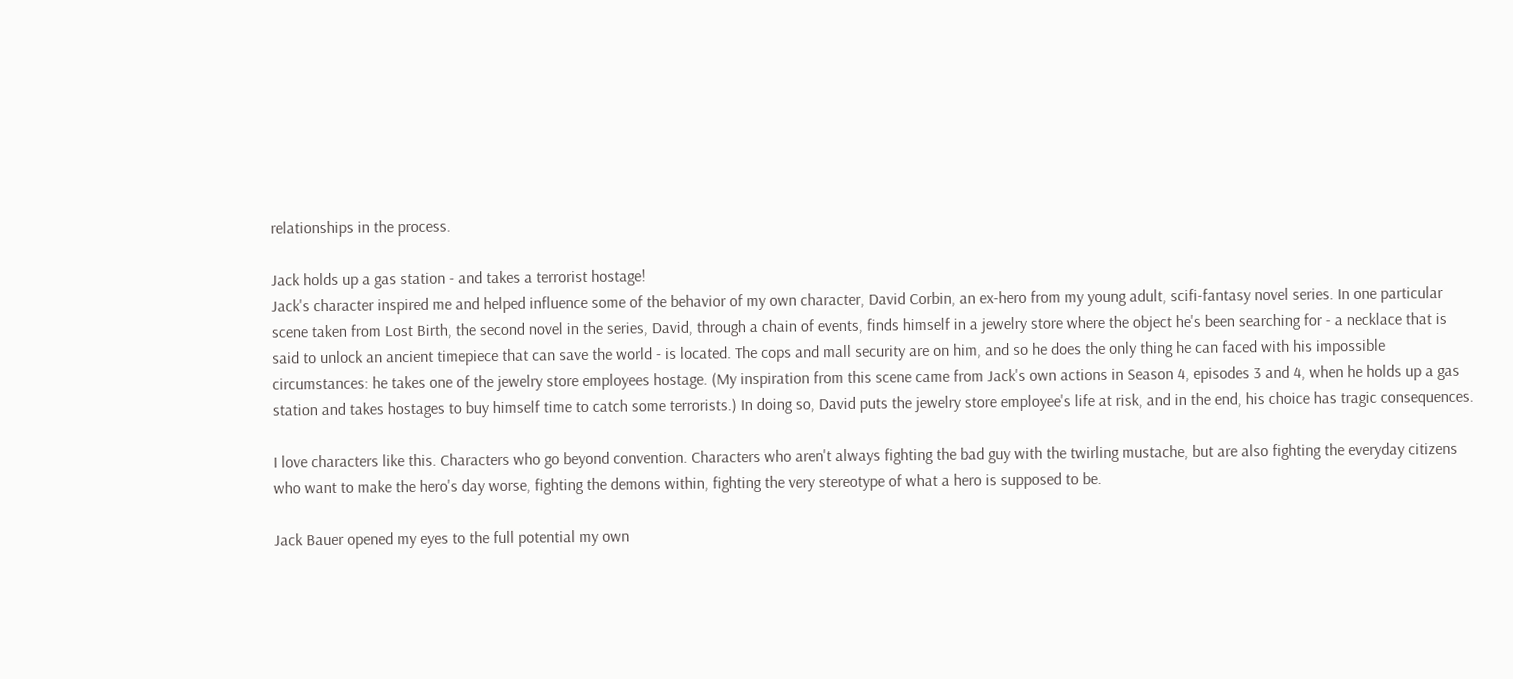relationships in the process.

Jack holds up a gas station - and takes a terrorist hostage!
Jack's character inspired me and helped influence some of the behavior of my own character, David Corbin, an ex-hero from my young adult, scifi-fantasy novel series. In one particular scene taken from Lost Birth, the second novel in the series, David, through a chain of events, finds himself in a jewelry store where the object he's been searching for - a necklace that is said to unlock an ancient timepiece that can save the world - is located. The cops and mall security are on him, and so he does the only thing he can faced with his impossible circumstances: he takes one of the jewelry store employees hostage. (My inspiration from this scene came from Jack's own actions in Season 4, episodes 3 and 4, when he holds up a gas station and takes hostages to buy himself time to catch some terrorists.) In doing so, David puts the jewelry store employee's life at risk, and in the end, his choice has tragic consequences.

I love characters like this. Characters who go beyond convention. Characters who aren't always fighting the bad guy with the twirling mustache, but are also fighting the everyday citizens who want to make the hero's day worse, fighting the demons within, fighting the very stereotype of what a hero is supposed to be.

Jack Bauer opened my eyes to the full potential my own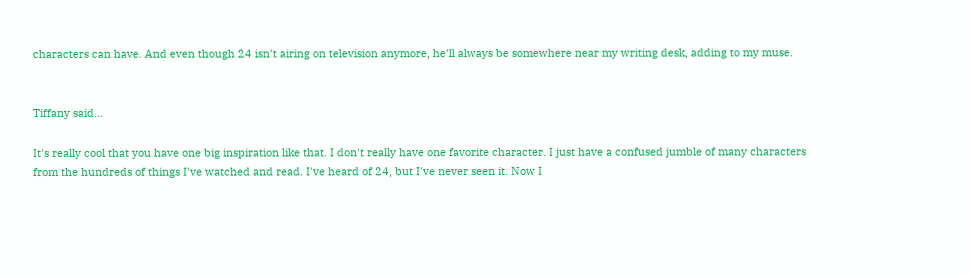characters can have. And even though 24 isn't airing on television anymore, he'll always be somewhere near my writing desk, adding to my muse.


Tiffany said...

It's really cool that you have one big inspiration like that. I don't really have one favorite character. I just have a confused jumble of many characters from the hundreds of things I've watched and read. I've heard of 24, but I've never seen it. Now I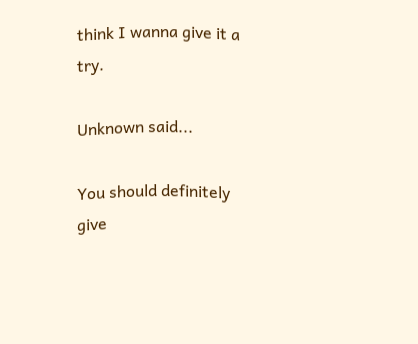think I wanna give it a try.

Unknown said...

You should definitely give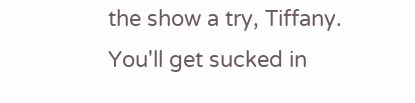the show a try, Tiffany. You'll get sucked in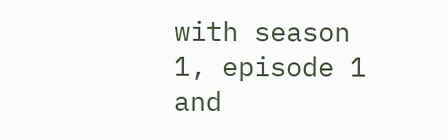with season 1, episode 1 and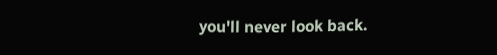you'll never look back.